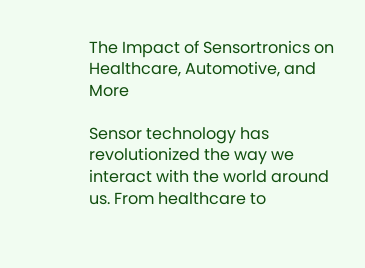The Impact of Sensortronics on Healthcare, Automotive, and More

Sensor technology has revolutionized the way we interact with the world around us. From healthcare to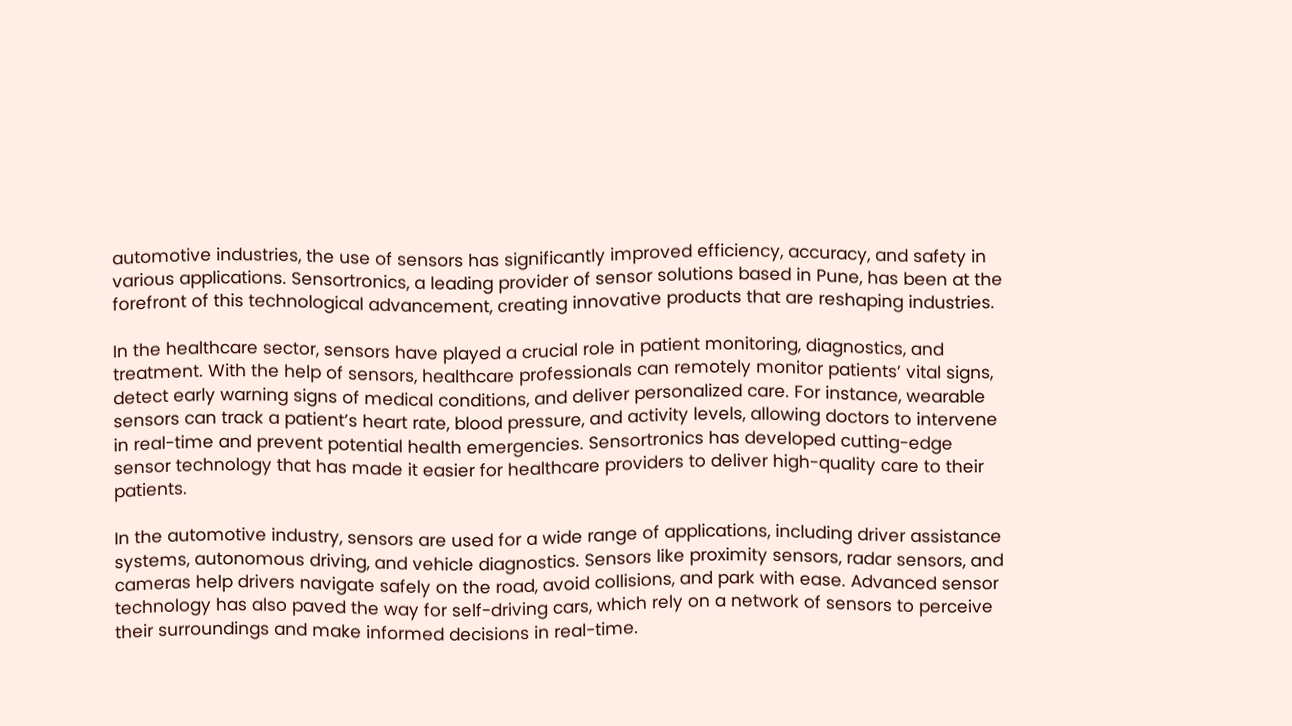automotive industries, the use of sensors has significantly improved efficiency, accuracy, and safety in various applications. Sensortronics, a leading provider of sensor solutions based in Pune, has been at the forefront of this technological advancement, creating innovative products that are reshaping industries.

In the healthcare sector, sensors have played a crucial role in patient monitoring, diagnostics, and treatment. With the help of sensors, healthcare professionals can remotely monitor patients’ vital signs, detect early warning signs of medical conditions, and deliver personalized care. For instance, wearable sensors can track a patient’s heart rate, blood pressure, and activity levels, allowing doctors to intervene in real-time and prevent potential health emergencies. Sensortronics has developed cutting-edge sensor technology that has made it easier for healthcare providers to deliver high-quality care to their patients.

In the automotive industry, sensors are used for a wide range of applications, including driver assistance systems, autonomous driving, and vehicle diagnostics. Sensors like proximity sensors, radar sensors, and cameras help drivers navigate safely on the road, avoid collisions, and park with ease. Advanced sensor technology has also paved the way for self-driving cars, which rely on a network of sensors to perceive their surroundings and make informed decisions in real-time.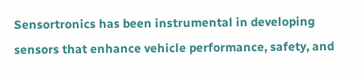Sensortronics has been instrumental in developing sensors that enhance vehicle performance, safety, and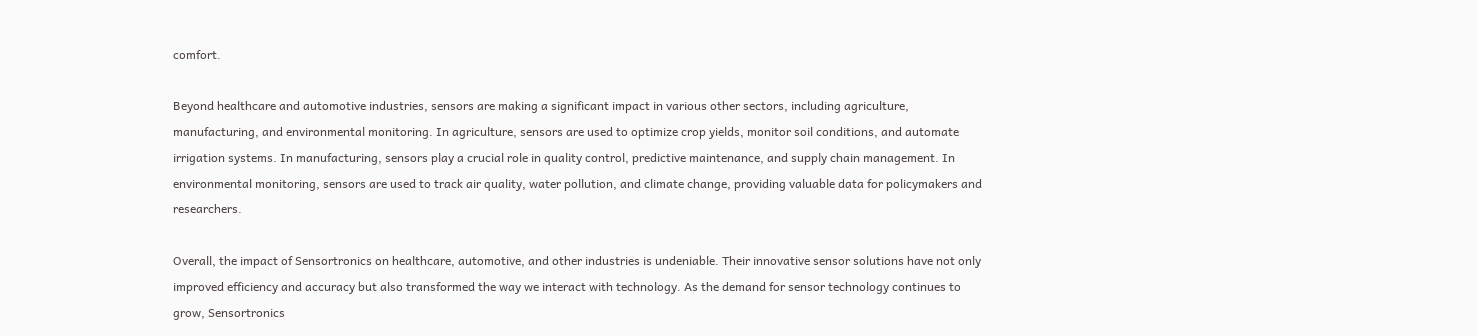comfort.

Beyond healthcare and automotive industries, sensors are making a significant impact in various other sectors, including agriculture, manufacturing, and environmental monitoring. In agriculture, sensors are used to optimize crop yields, monitor soil conditions, and automate irrigation systems. In manufacturing, sensors play a crucial role in quality control, predictive maintenance, and supply chain management. In environmental monitoring, sensors are used to track air quality, water pollution, and climate change, providing valuable data for policymakers and researchers.

Overall, the impact of Sensortronics on healthcare, automotive, and other industries is undeniable. Their innovative sensor solutions have not only improved efficiency and accuracy but also transformed the way we interact with technology. As the demand for sensor technology continues to grow, Sensortronics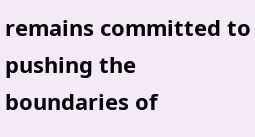remains committed to pushing the boundaries of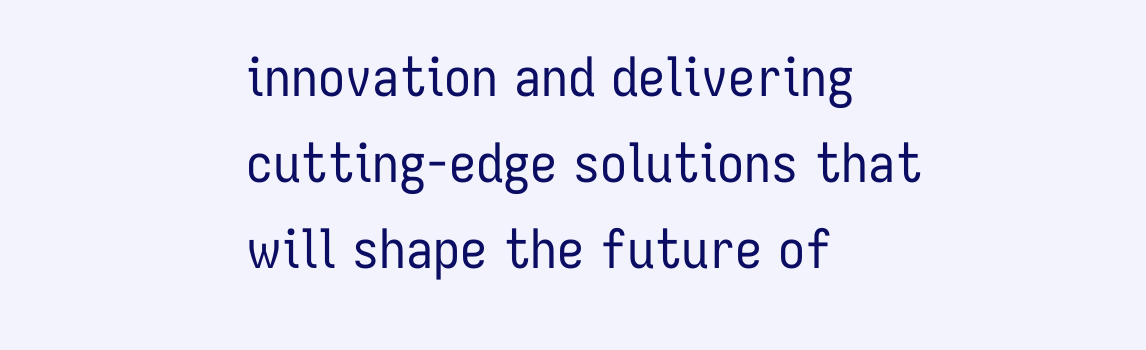innovation and delivering cutting-edge solutions that will shape the future of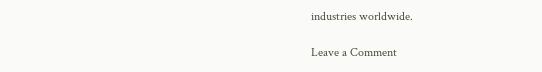industries worldwide.

Leave a Comment